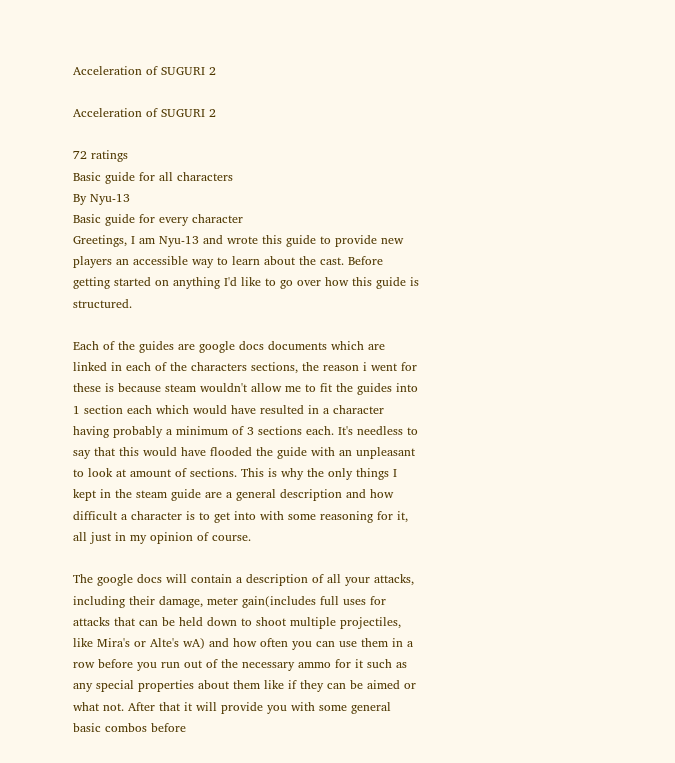Acceleration of SUGURI 2

Acceleration of SUGURI 2

72 ratings
Basic guide for all characters
By Nyu-13
Basic guide for every character
Greetings, I am Nyu-13 and wrote this guide to provide new players an accessible way to learn about the cast. Before getting started on anything I'd like to go over how this guide is structured.

Each of the guides are google docs documents which are linked in each of the characters sections, the reason i went for these is because steam wouldn't allow me to fit the guides into 1 section each which would have resulted in a character having probably a minimum of 3 sections each. It's needless to say that this would have flooded the guide with an unpleasant to look at amount of sections. This is why the only things I kept in the steam guide are a general description and how difficult a character is to get into with some reasoning for it, all just in my opinion of course.

The google docs will contain a description of all your attacks, including their damage, meter gain(includes full uses for attacks that can be held down to shoot multiple projectiles, like Mira's or Alte's wA) and how often you can use them in a row before you run out of the necessary ammo for it such as any special properties about them like if they can be aimed or what not. After that it will provide you with some general basic combos before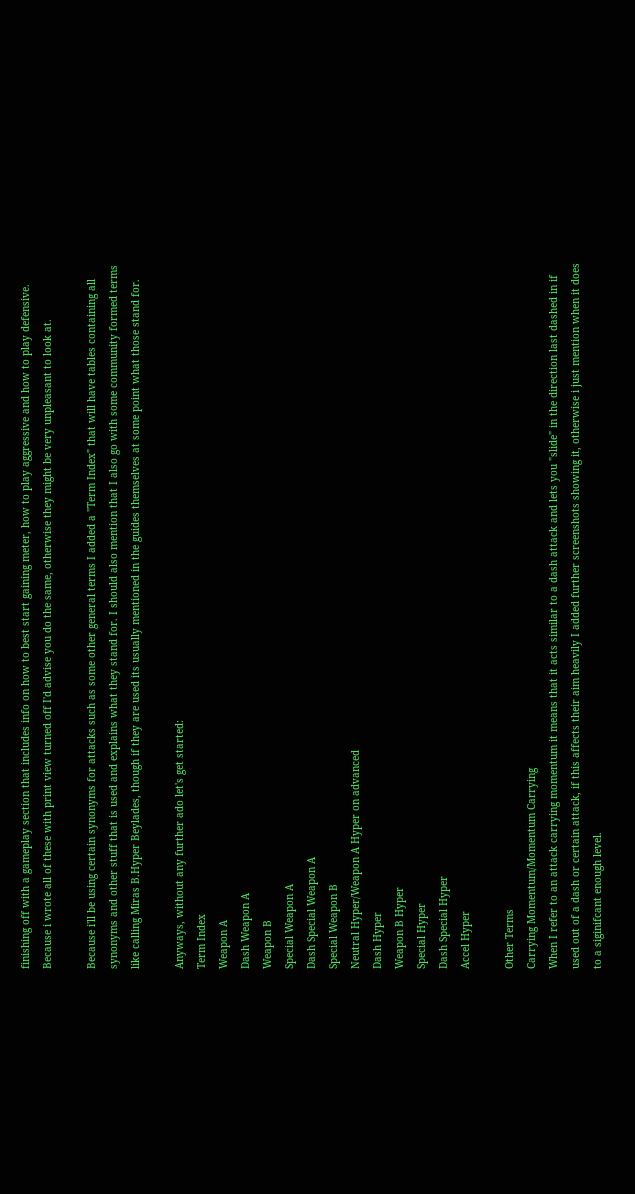finishing off with a gameplay section that includes info on how to best start gaining meter, how to play aggressive and how to play defensive. Because i wrote all of these with print view turned off I'd advise you do the same, otherwise they might be very unpleasant to look at.

Because i'll be using certain synonyms for attacks such as some other general terms I added a "Term Index" that will have tables containing all synonyms and other stuff that is used and explains what they stand for. I should also mention that I also go with some community formed terms like calling Miras B.Hyper Beylades, though if they are used its usually mentioned in the guides themselves at some point what those stand for.

Anyways, without any further ado let's get started:
Term Index
Weapon A
Dash Weapon A
Weapon B
Special Weapon A
Dash Special Weapon A
Special Weapon B
Neutral Hyper/Weapon A Hyper on advanced
Dash Hyper
Weapon B Hyper
Special Hyper
Dash Special Hyper
Accel Hyper

Other Terms
Carrying Momentum/Momentum Carrying
When I refer to an attack carrying momentum it means that it acts similar to a dash attack and lets you "slide" in the direction last dashed in if used out of a dash or certain attack, if this affects their aim heavily I added further screenshots showing it, otherwise i just mention when it does to a siginifcant enough level.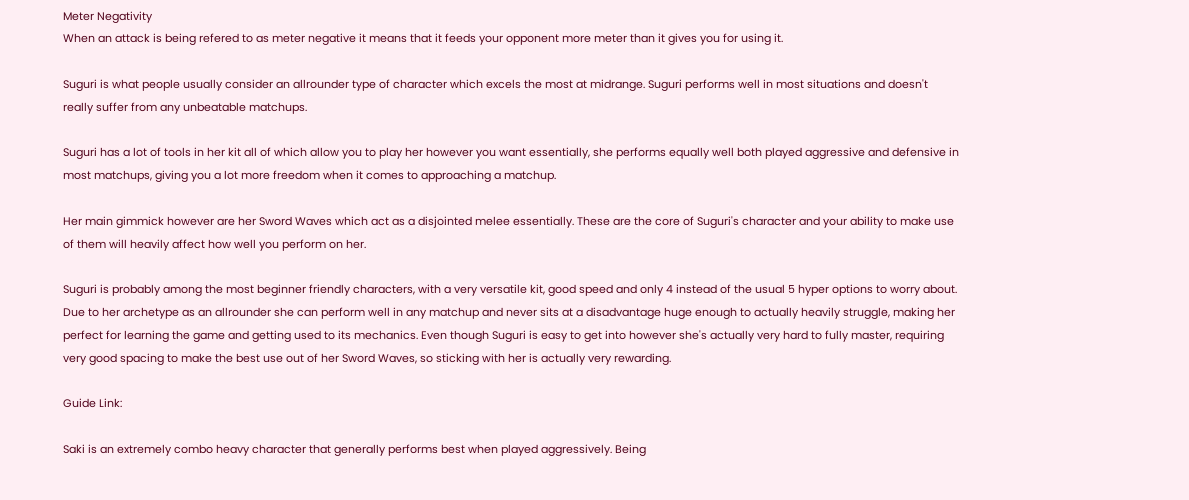Meter Negativity
When an attack is being refered to as meter negative it means that it feeds your opponent more meter than it gives you for using it.

Suguri is what people usually consider an allrounder type of character which excels the most at midrange. Suguri performs well in most situations and doesn't really suffer from any unbeatable matchups.

Suguri has a lot of tools in her kit all of which allow you to play her however you want essentially, she performs equally well both played aggressive and defensive in most matchups, giving you a lot more freedom when it comes to approaching a matchup.

Her main gimmick however are her Sword Waves which act as a disjointed melee essentially. These are the core of Suguri's character and your ability to make use of them will heavily affect how well you perform on her.

Suguri is probably among the most beginner friendly characters, with a very versatile kit, good speed and only 4 instead of the usual 5 hyper options to worry about. Due to her archetype as an allrounder she can perform well in any matchup and never sits at a disadvantage huge enough to actually heavily struggle, making her perfect for learning the game and getting used to its mechanics. Even though Suguri is easy to get into however she's actually very hard to fully master, requiring very good spacing to make the best use out of her Sword Waves, so sticking with her is actually very rewarding.

Guide Link:

Saki is an extremely combo heavy character that generally performs best when played aggressively. Being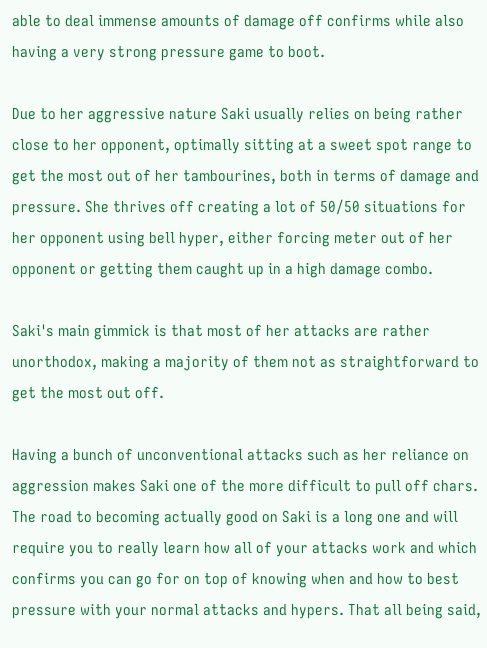able to deal immense amounts of damage off confirms while also having a very strong pressure game to boot.

Due to her aggressive nature Saki usually relies on being rather close to her opponent, optimally sitting at a sweet spot range to get the most out of her tambourines, both in terms of damage and pressure. She thrives off creating a lot of 50/50 situations for her opponent using bell hyper, either forcing meter out of her opponent or getting them caught up in a high damage combo.

Saki's main gimmick is that most of her attacks are rather unorthodox, making a majority of them not as straightforward to get the most out off.

Having a bunch of unconventional attacks such as her reliance on aggression makes Saki one of the more difficult to pull off chars. The road to becoming actually good on Saki is a long one and will require you to really learn how all of your attacks work and which confirms you can go for on top of knowing when and how to best pressure with your normal attacks and hypers. That all being said,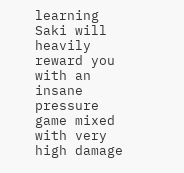learning Saki will heavily reward you with an insane pressure game mixed with very high damage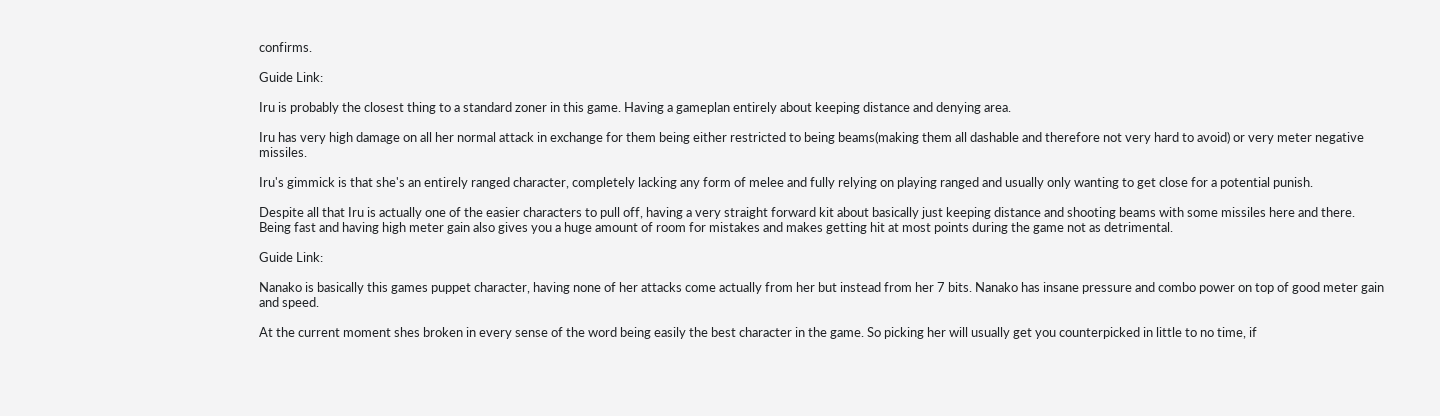confirms.

Guide Link:

Iru is probably the closest thing to a standard zoner in this game. Having a gameplan entirely about keeping distance and denying area.

Iru has very high damage on all her normal attack in exchange for them being either restricted to being beams(making them all dashable and therefore not very hard to avoid) or very meter negative missiles.

Iru's gimmick is that she's an entirely ranged character, completely lacking any form of melee and fully relying on playing ranged and usually only wanting to get close for a potential punish.

Despite all that Iru is actually one of the easier characters to pull off, having a very straight forward kit about basically just keeping distance and shooting beams with some missiles here and there. Being fast and having high meter gain also gives you a huge amount of room for mistakes and makes getting hit at most points during the game not as detrimental.

Guide Link:

Nanako is basically this games puppet character, having none of her attacks come actually from her but instead from her 7 bits. Nanako has insane pressure and combo power on top of good meter gain and speed.

At the current moment shes broken in every sense of the word being easily the best character in the game. So picking her will usually get you counterpicked in little to no time, if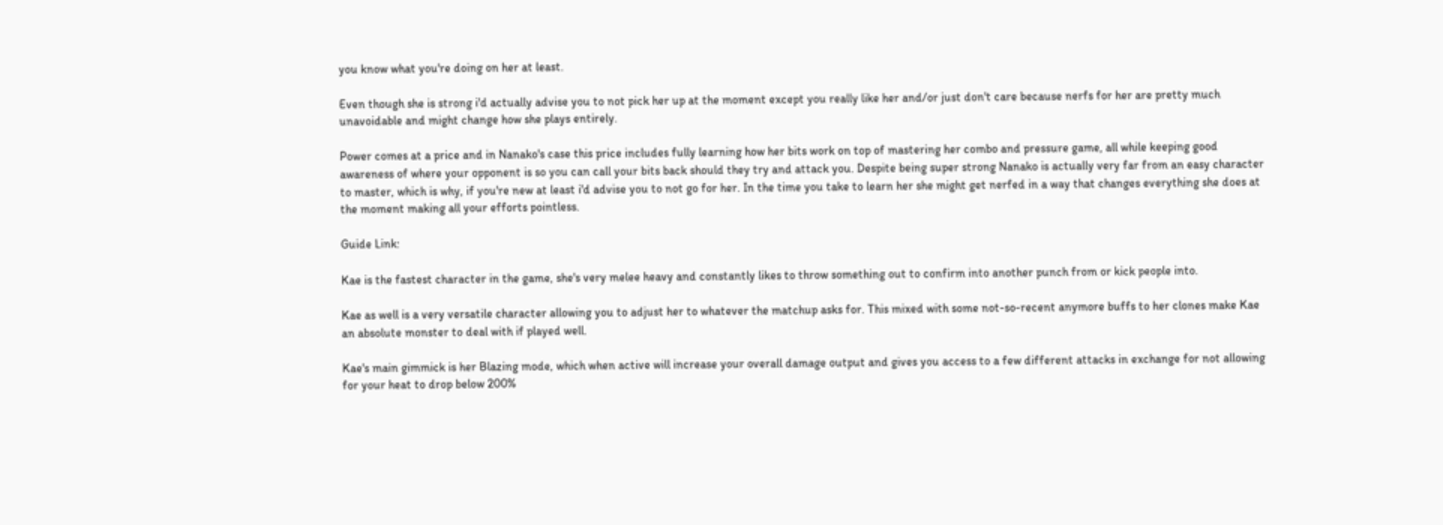you know what you're doing on her at least.

Even though she is strong i'd actually advise you to not pick her up at the moment except you really like her and/or just don't care because nerfs for her are pretty much unavoidable and might change how she plays entirely.

Power comes at a price and in Nanako's case this price includes fully learning how her bits work on top of mastering her combo and pressure game, all while keeping good awareness of where your opponent is so you can call your bits back should they try and attack you. Despite being super strong Nanako is actually very far from an easy character to master, which is why, if you're new at least i'd advise you to not go for her. In the time you take to learn her she might get nerfed in a way that changes everything she does at the moment making all your efforts pointless.

Guide Link:

Kae is the fastest character in the game, she's very melee heavy and constantly likes to throw something out to confirm into another punch from or kick people into.

Kae as well is a very versatile character allowing you to adjust her to whatever the matchup asks for. This mixed with some not-so-recent anymore buffs to her clones make Kae an absolute monster to deal with if played well.

Kae's main gimmick is her Blazing mode, which when active will increase your overall damage output and gives you access to a few different attacks in exchange for not allowing for your heat to drop below 200%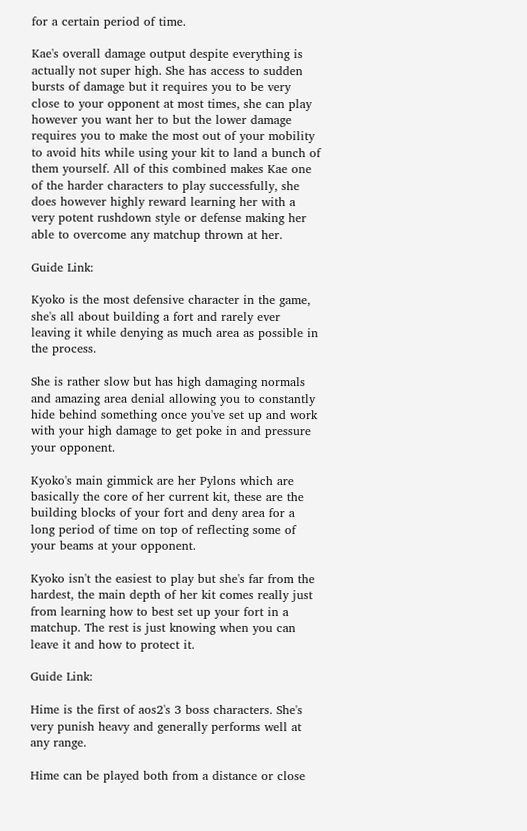for a certain period of time.

Kae's overall damage output despite everything is actually not super high. She has access to sudden bursts of damage but it requires you to be very close to your opponent at most times, she can play however you want her to but the lower damage requires you to make the most out of your mobility to avoid hits while using your kit to land a bunch of them yourself. All of this combined makes Kae one of the harder characters to play successfully, she does however highly reward learning her with a very potent rushdown style or defense making her able to overcome any matchup thrown at her.

Guide Link:

Kyoko is the most defensive character in the game, she's all about building a fort and rarely ever leaving it while denying as much area as possible in the process.

She is rather slow but has high damaging normals and amazing area denial allowing you to constantly hide behind something once you've set up and work with your high damage to get poke in and pressure your opponent.

Kyoko's main gimmick are her Pylons which are basically the core of her current kit, these are the building blocks of your fort and deny area for a long period of time on top of reflecting some of your beams at your opponent.

Kyoko isn't the easiest to play but she's far from the hardest, the main depth of her kit comes really just from learning how to best set up your fort in a matchup. The rest is just knowing when you can leave it and how to protect it.

Guide Link:

Hime is the first of aos2's 3 boss characters. She's very punish heavy and generally performs well at any range.

Hime can be played both from a distance or close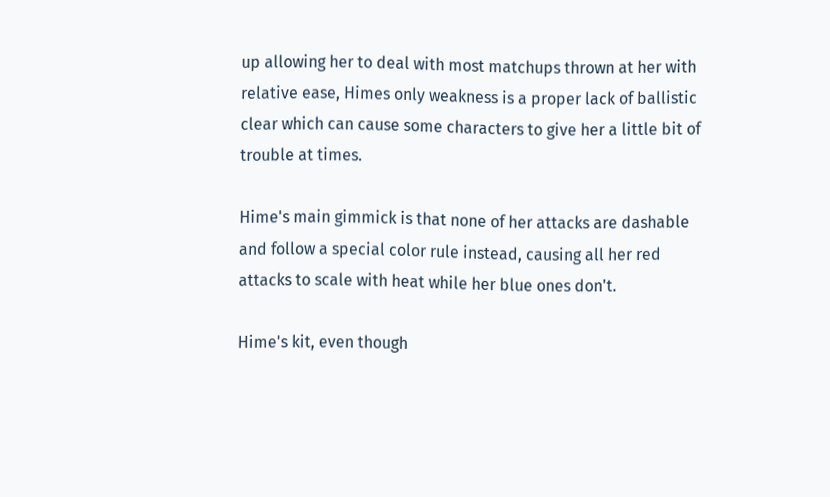up allowing her to deal with most matchups thrown at her with relative ease, Himes only weakness is a proper lack of ballistic clear which can cause some characters to give her a little bit of trouble at times.

Hime's main gimmick is that none of her attacks are dashable and follow a special color rule instead, causing all her red attacks to scale with heat while her blue ones don't.

Hime's kit, even though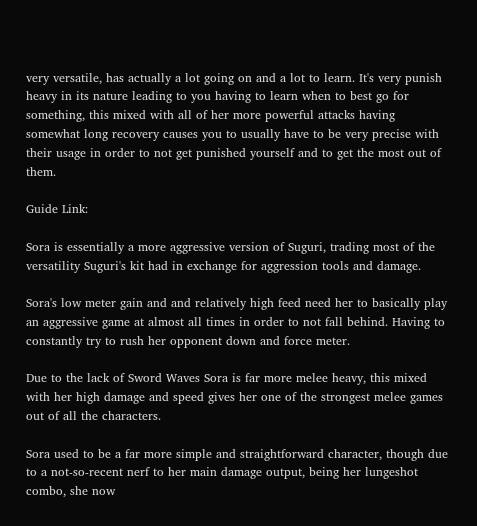very versatile, has actually a lot going on and a lot to learn. It's very punish heavy in its nature leading to you having to learn when to best go for something, this mixed with all of her more powerful attacks having somewhat long recovery causes you to usually have to be very precise with their usage in order to not get punished yourself and to get the most out of them.

Guide Link:

Sora is essentially a more aggressive version of Suguri, trading most of the versatility Suguri's kit had in exchange for aggression tools and damage.

Sora's low meter gain and and relatively high feed need her to basically play an aggressive game at almost all times in order to not fall behind. Having to constantly try to rush her opponent down and force meter.

Due to the lack of Sword Waves Sora is far more melee heavy, this mixed with her high damage and speed gives her one of the strongest melee games out of all the characters.

Sora used to be a far more simple and straightforward character, though due to a not-so-recent nerf to her main damage output, being her lungeshot combo, she now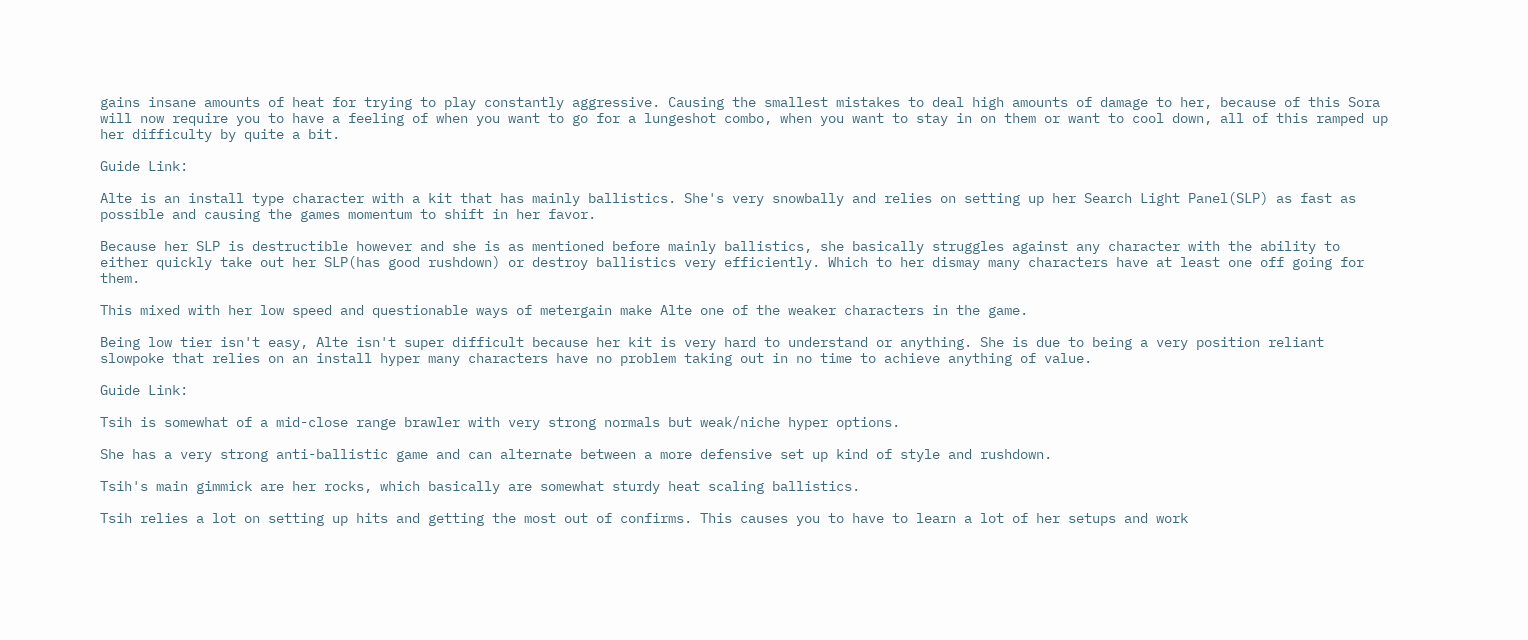gains insane amounts of heat for trying to play constantly aggressive. Causing the smallest mistakes to deal high amounts of damage to her, because of this Sora will now require you to have a feeling of when you want to go for a lungeshot combo, when you want to stay in on them or want to cool down, all of this ramped up her difficulty by quite a bit.

Guide Link:

Alte is an install type character with a kit that has mainly ballistics. She's very snowbally and relies on setting up her Search Light Panel(SLP) as fast as possible and causing the games momentum to shift in her favor.

Because her SLP is destructible however and she is as mentioned before mainly ballistics, she basically struggles against any character with the ability to either quickly take out her SLP(has good rushdown) or destroy ballistics very efficiently. Which to her dismay many characters have at least one off going for them.

This mixed with her low speed and questionable ways of metergain make Alte one of the weaker characters in the game.

Being low tier isn't easy, Alte isn't super difficult because her kit is very hard to understand or anything. She is due to being a very position reliant slowpoke that relies on an install hyper many characters have no problem taking out in no time to achieve anything of value.

Guide Link:

Tsih is somewhat of a mid-close range brawler with very strong normals but weak/niche hyper options.

She has a very strong anti-ballistic game and can alternate between a more defensive set up kind of style and rushdown.

Tsih's main gimmick are her rocks, which basically are somewhat sturdy heat scaling ballistics.

Tsih relies a lot on setting up hits and getting the most out of confirms. This causes you to have to learn a lot of her setups and work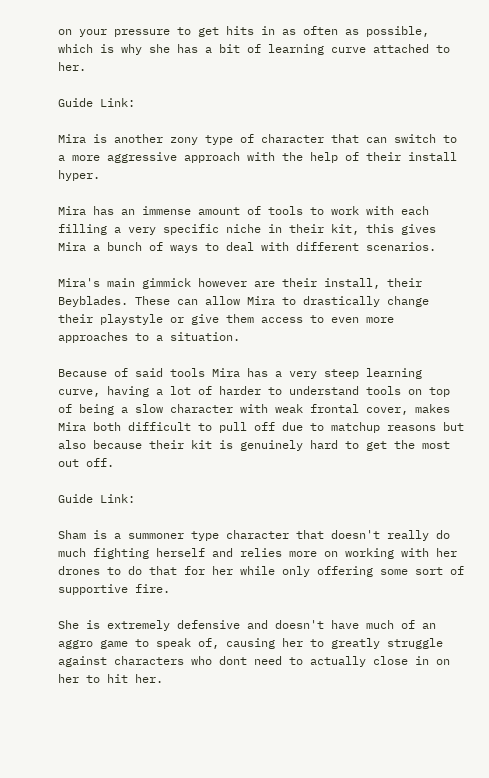on your pressure to get hits in as often as possible, which is why she has a bit of learning curve attached to her.

Guide Link:

Mira is another zony type of character that can switch to a more aggressive approach with the help of their install hyper.

Mira has an immense amount of tools to work with each filling a very specific niche in their kit, this gives Mira a bunch of ways to deal with different scenarios.

Mira's main gimmick however are their install, their Beyblades. These can allow Mira to drastically change their playstyle or give them access to even more approaches to a situation.

Because of said tools Mira has a very steep learning curve, having a lot of harder to understand tools on top of being a slow character with weak frontal cover, makes Mira both difficult to pull off due to matchup reasons but also because their kit is genuinely hard to get the most out off.

Guide Link:

Sham is a summoner type character that doesn't really do much fighting herself and relies more on working with her drones to do that for her while only offering some sort of supportive fire.

She is extremely defensive and doesn't have much of an aggro game to speak of, causing her to greatly struggle against characters who dont need to actually close in on her to hit her.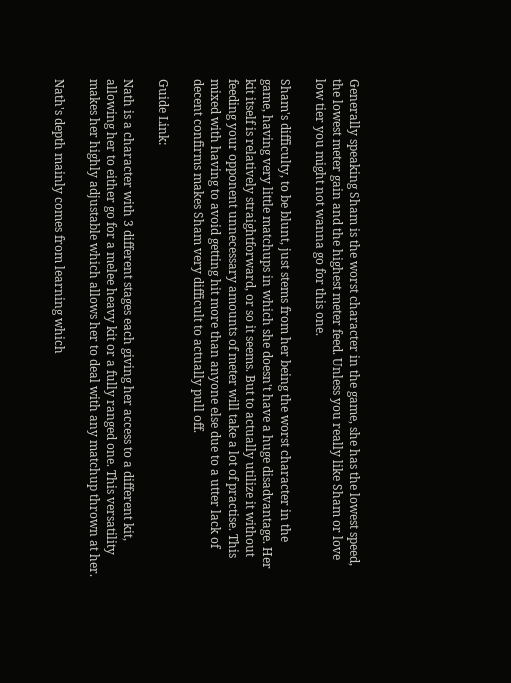Generally speaking Sham is the worst character in the game, she has the lowest speed, the lowest meter gain and the highest meter feed. Unless you really like Sham or love low tier you might not wanna go for this one.

Sham's difficulty, to be blunt, just stems from her being the worst character in the game, having very little matchups in which she doesn't have a huge disadvantage. Her kit itself is relatively straightforward, or so it seems. But to actually utilize it without feeding your opponent unnecessary amounts of meter will take a lot of practise. This mixed with having to avoid getting hit more than anyone else due to a utter lack of decent confirms makes Sham very difficult to actually pull off.

Guide Link:

Nath is a character with 3 different stages each giving her access to a different kit, allowing her to either go for a melee heavy kit or a fully ranged one. This versatility makes her highly adjustable which allows her to deal with any matchup thrown at her.

Nath's depth mainly comes from learning which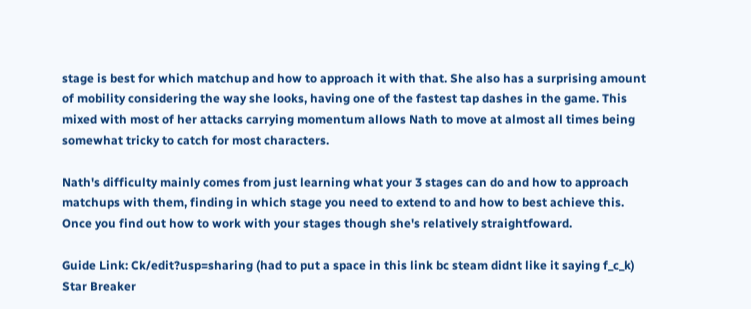stage is best for which matchup and how to approach it with that. She also has a surprising amount of mobility considering the way she looks, having one of the fastest tap dashes in the game. This mixed with most of her attacks carrying momentum allows Nath to move at almost all times being somewhat tricky to catch for most characters.

Nath's difficulty mainly comes from just learning what your 3 stages can do and how to approach matchups with them, finding in which stage you need to extend to and how to best achieve this. Once you find out how to work with your stages though she's relatively straightfoward.

Guide Link: Ck/edit?usp=sharing (had to put a space in this link bc steam didnt like it saying f_c_k)
Star Breaker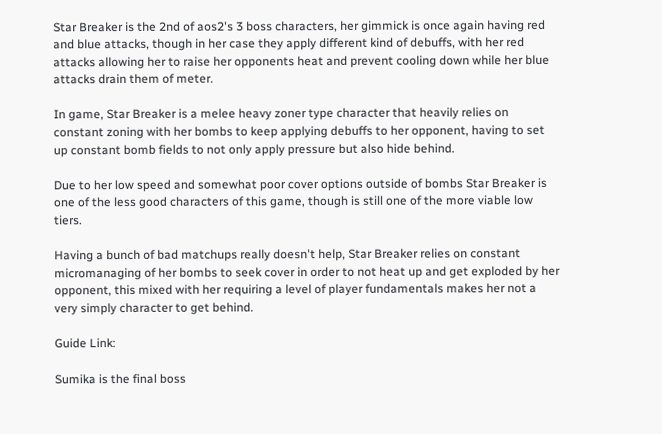Star Breaker is the 2nd of aos2's 3 boss characters, her gimmick is once again having red and blue attacks, though in her case they apply different kind of debuffs, with her red attacks allowing her to raise her opponents heat and prevent cooling down while her blue attacks drain them of meter.

In game, Star Breaker is a melee heavy zoner type character that heavily relies on constant zoning with her bombs to keep applying debuffs to her opponent, having to set up constant bomb fields to not only apply pressure but also hide behind.

Due to her low speed and somewhat poor cover options outside of bombs Star Breaker is one of the less good characters of this game, though is still one of the more viable low tiers.

Having a bunch of bad matchups really doesn't help, Star Breaker relies on constant micromanaging of her bombs to seek cover in order to not heat up and get exploded by her opponent, this mixed with her requiring a level of player fundamentals makes her not a very simply character to get behind.

Guide Link:

Sumika is the final boss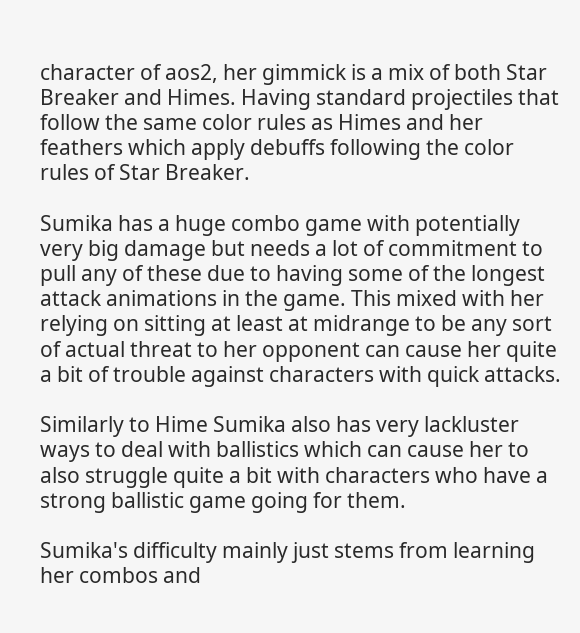character of aos2, her gimmick is a mix of both Star Breaker and Himes. Having standard projectiles that follow the same color rules as Himes and her feathers which apply debuffs following the color rules of Star Breaker.

Sumika has a huge combo game with potentially very big damage but needs a lot of commitment to pull any of these due to having some of the longest attack animations in the game. This mixed with her relying on sitting at least at midrange to be any sort of actual threat to her opponent can cause her quite a bit of trouble against characters with quick attacks.

Similarly to Hime Sumika also has very lackluster ways to deal with ballistics which can cause her to also struggle quite a bit with characters who have a strong ballistic game going for them.

Sumika's difficulty mainly just stems from learning her combos and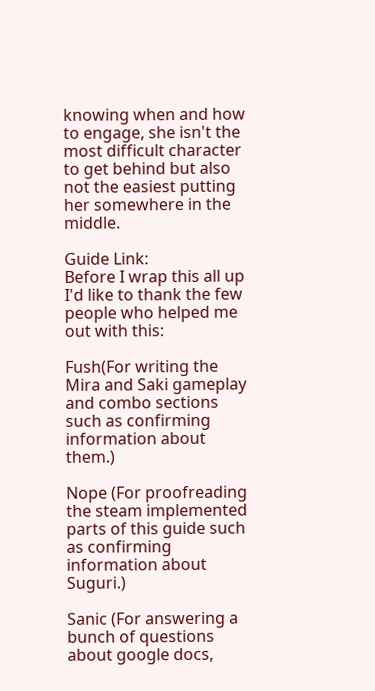knowing when and how to engage, she isn't the most difficult character to get behind but also not the easiest putting her somewhere in the middle.

Guide Link:
Before I wrap this all up I'd like to thank the few people who helped me out with this:

Fush(For writing the Mira and Saki gameplay and combo sections such as confirming information about them.)

Nope (For proofreading the steam implemented parts of this guide such as confirming information about Suguri.)

Sanic (For answering a bunch of questions about google docs,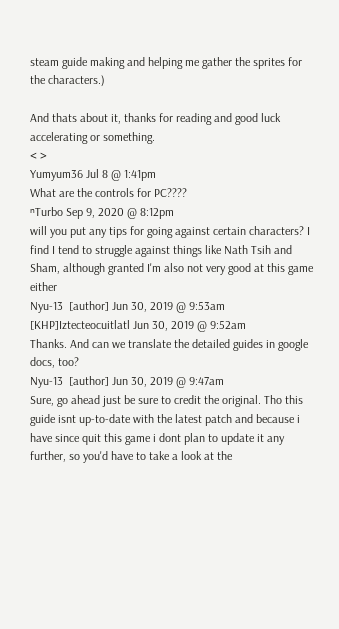steam guide making and helping me gather the sprites for the characters.)

And thats about it, thanks for reading and good luck accelerating or something.
< >
Yumyum36 Jul 8 @ 1:41pm
What are the controls for PC????
ⁿTurbo Sep 9, 2020 @ 8:12pm
will you put any tips for going against certain characters? I find I tend to struggle against things like Nath Tsih and Sham, although granted I'm also not very good at this game either
Nyu-13  [author] Jun 30, 2019 @ 9:53am
[KHP]Iztecteocuitlatl Jun 30, 2019 @ 9:52am
Thanks. And can we translate the detailed guides in google docs, too?
Nyu-13  [author] Jun 30, 2019 @ 9:47am
Sure, go ahead just be sure to credit the original. Tho this guide isnt up-to-date with the latest patch and because i have since quit this game i dont plan to update it any further, so you'd have to take a look at the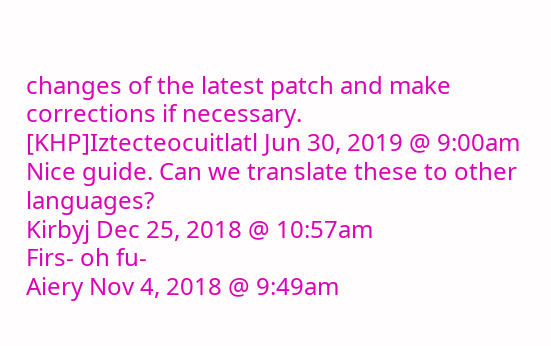changes of the latest patch and make corrections if necessary.
[KHP]Iztecteocuitlatl Jun 30, 2019 @ 9:00am
Nice guide. Can we translate these to other languages?
Kirbyj Dec 25, 2018 @ 10:57am
Firs- oh fu-
Aiery Nov 4, 2018 @ 9:49am